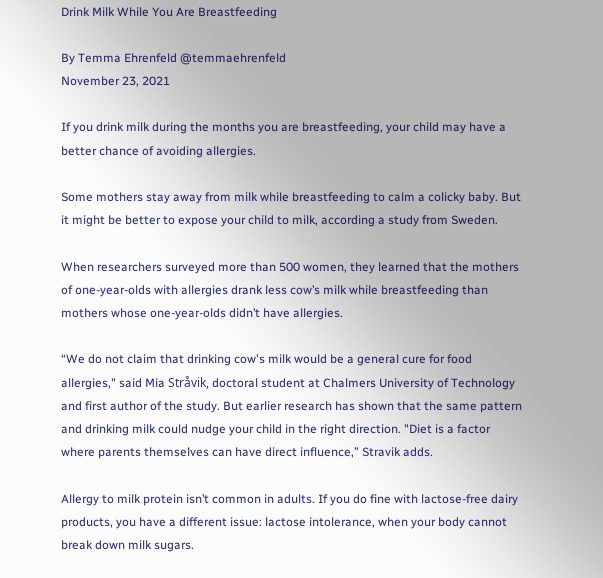Drink Milk While You Are Breastfeeding

By Temma Ehrenfeld @temmaehrenfeld
November 23, 2021

If you drink milk during the months you are breastfeeding, your child may have a better chance of avoiding allergies.

Some mothers stay away from milk while breastfeeding to calm a colicky baby. But it might be better to expose your child to milk, according a study from Sweden.

When researchers surveyed more than 500 women, they learned that the mothers of one-year-olds with allergies drank less cow’s milk while breastfeeding than mothers whose one-year-olds didn’t have allergies.

“We do not claim that drinking cow's milk would be a general cure for food allergies," said Mia Stråvik, doctoral student at Chalmers University of Technology and first author of the study. But earlier research has shown that the same pattern and drinking milk could nudge your child in the right direction. "Diet is a factor where parents themselves can have direct influence,” Stravik adds.

Allergy to milk protein isn’t common in adults. If you do fine with lactose-free dairy products, you have a different issue: lactose intolerance, when your body cannot break down milk sugars.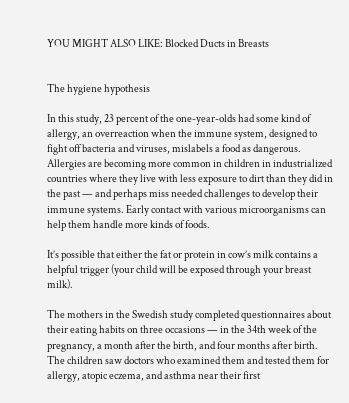YOU MIGHT ALSO LIKE: Blocked Ducts in Breasts


The hygiene hypothesis

In this study, 23 percent of the one-year-olds had some kind of allergy, an overreaction when the immune system, designed to fight off bacteria and viruses, mislabels a food as dangerous. Allergies are becoming more common in children in industrialized countries where they live with less exposure to dirt than they did in the past — and perhaps miss needed challenges to develop their immune systems. Early contact with various microorganisms can help them handle more kinds of foods.

It’s possible that either the fat or protein in cow’s milk contains a helpful trigger (your child will be exposed through your breast milk).

The mothers in the Swedish study completed questionnaires about their eating habits on three occasions — in the 34th week of the pregnancy, a month after the birth, and four months after birth. The children saw doctors who examined them and tested them for allergy, atopic eczema, and asthma near their first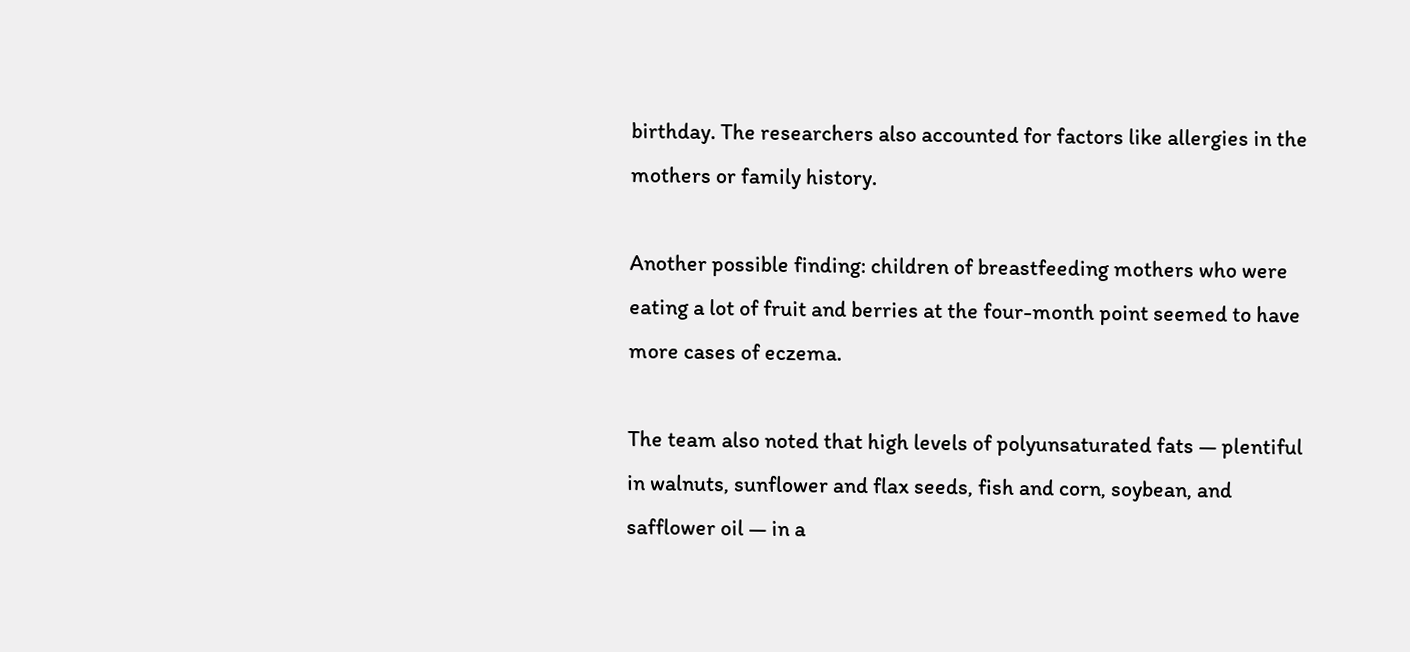birthday. The researchers also accounted for factors like allergies in the mothers or family history.

Another possible finding: children of breastfeeding mothers who were eating a lot of fruit and berries at the four-month point seemed to have more cases of eczema.

The team also noted that high levels of polyunsaturated fats — plentiful in walnuts, sunflower and flax seeds, fish and corn, soybean, and safflower oil — in a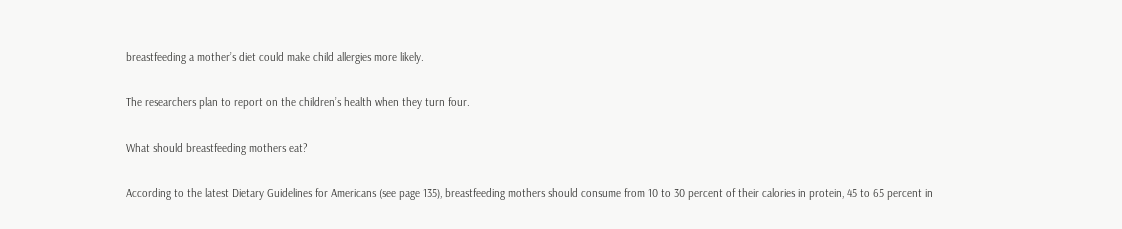breastfeeding a mother’s diet could make child allergies more likely.

The researchers plan to report on the children’s health when they turn four.

What should breastfeeding mothers eat?

According to the latest Dietary Guidelines for Americans (see page 135), breastfeeding mothers should consume from 10 to 30 percent of their calories in protein, 45 to 65 percent in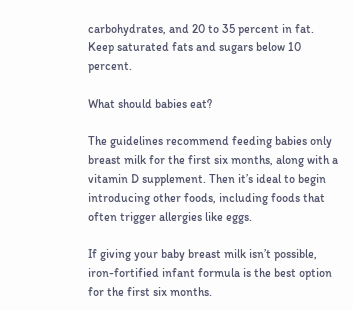carbohydrates, and 20 to 35 percent in fat. Keep saturated fats and sugars below 10 percent.

What should babies eat?

The guidelines recommend feeding babies only breast milk for the first six months, along with a vitamin D supplement. Then it’s ideal to begin introducing other foods, including foods that often trigger allergies like eggs.

If giving your baby breast milk isn’t possible, iron-fortified infant formula is the best option for the first six months.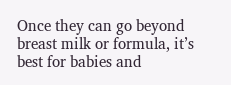Once they can go beyond breast milk or formula, it’s best for babies and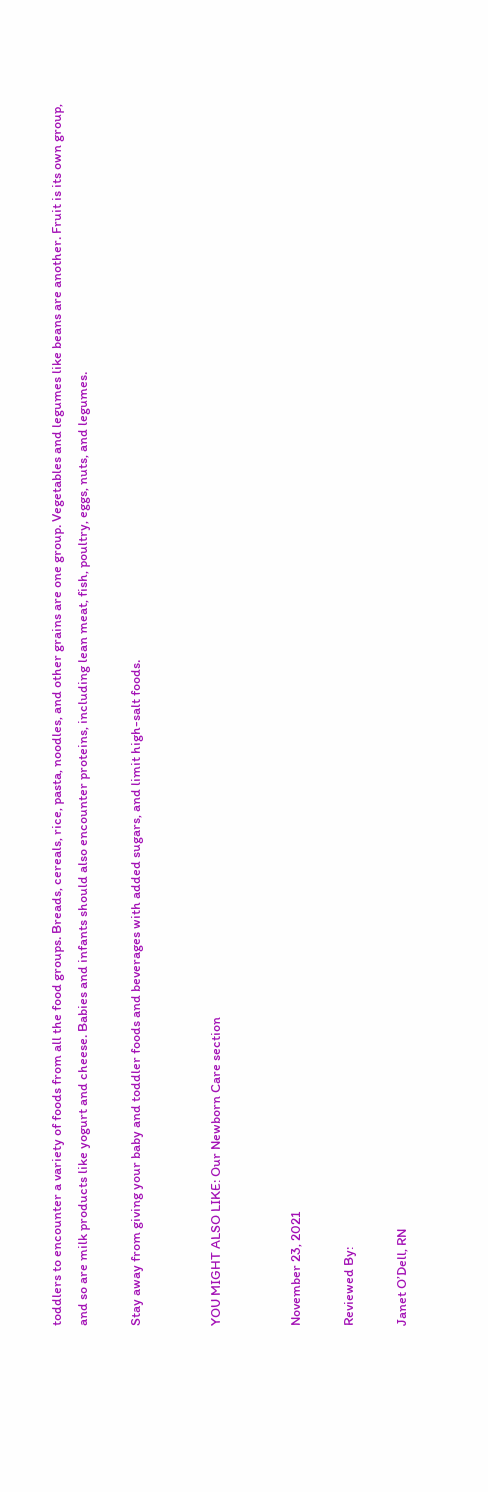toddlers to encounter a variety of foods from all the food groups. Breads, cereals, rice, pasta, noodles, and other grains are one group. Vegetables and legumes like beans are another. Fruit is its own group, and so are milk products like yogurt and cheese. Babies and infants should also encounter proteins, including lean meat, fish, poultry, eggs, nuts, and legumes.

Stay away from giving your baby and toddler foods and beverages with added sugars, and limit high-salt foods.


YOU MIGHT ALSO LIKE: Our Newborn Care section


November 23, 2021

Reviewed By:

Janet O’Dell, RN